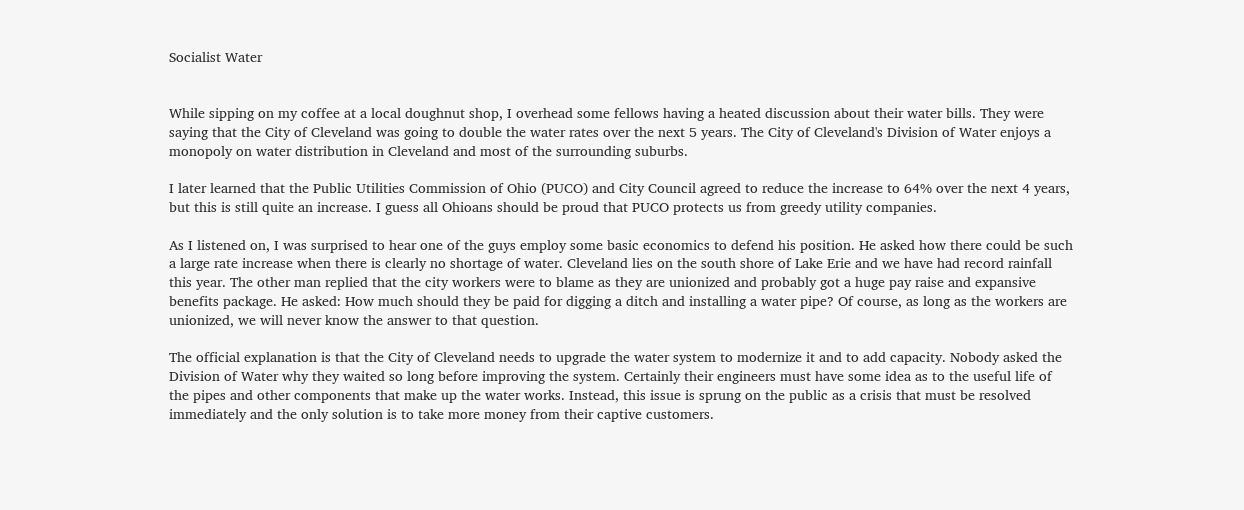Socialist Water


While sipping on my coffee at a local doughnut shop, I overhead some fellows having a heated discussion about their water bills. They were saying that the City of Cleveland was going to double the water rates over the next 5 years. The City of Cleveland's Division of Water enjoys a monopoly on water distribution in Cleveland and most of the surrounding suburbs.

I later learned that the Public Utilities Commission of Ohio (PUCO) and City Council agreed to reduce the increase to 64% over the next 4 years, but this is still quite an increase. I guess all Ohioans should be proud that PUCO protects us from greedy utility companies.

As I listened on, I was surprised to hear one of the guys employ some basic economics to defend his position. He asked how there could be such a large rate increase when there is clearly no shortage of water. Cleveland lies on the south shore of Lake Erie and we have had record rainfall this year. The other man replied that the city workers were to blame as they are unionized and probably got a huge pay raise and expansive benefits package. He asked: How much should they be paid for digging a ditch and installing a water pipe? Of course, as long as the workers are unionized, we will never know the answer to that question.

The official explanation is that the City of Cleveland needs to upgrade the water system to modernize it and to add capacity. Nobody asked the Division of Water why they waited so long before improving the system. Certainly their engineers must have some idea as to the useful life of the pipes and other components that make up the water works. Instead, this issue is sprung on the public as a crisis that must be resolved immediately and the only solution is to take more money from their captive customers.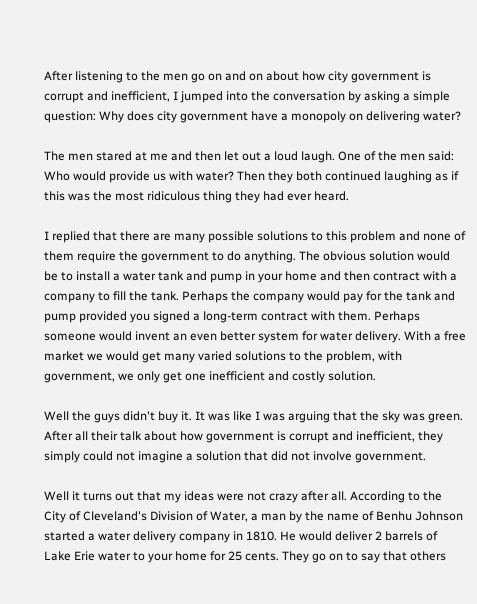After listening to the men go on and on about how city government is corrupt and inefficient, I jumped into the conversation by asking a simple question: Why does city government have a monopoly on delivering water?

The men stared at me and then let out a loud laugh. One of the men said: Who would provide us with water? Then they both continued laughing as if this was the most ridiculous thing they had ever heard.

I replied that there are many possible solutions to this problem and none of them require the government to do anything. The obvious solution would be to install a water tank and pump in your home and then contract with a company to fill the tank. Perhaps the company would pay for the tank and pump provided you signed a long-term contract with them. Perhaps someone would invent an even better system for water delivery. With a free market we would get many varied solutions to the problem, with government, we only get one inefficient and costly solution.

Well the guys didn't buy it. It was like I was arguing that the sky was green. After all their talk about how government is corrupt and inefficient, they simply could not imagine a solution that did not involve government.

Well it turns out that my ideas were not crazy after all. According to the City of Cleveland's Division of Water, a man by the name of Benhu Johnson started a water delivery company in 1810. He would deliver 2 barrels of Lake Erie water to your home for 25 cents. They go on to say that others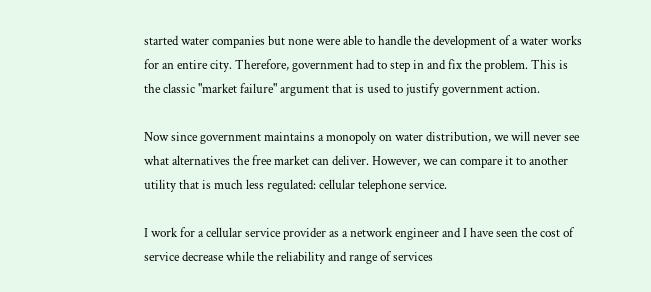started water companies but none were able to handle the development of a water works for an entire city. Therefore, government had to step in and fix the problem. This is the classic "market failure" argument that is used to justify government action.

Now since government maintains a monopoly on water distribution, we will never see what alternatives the free market can deliver. However, we can compare it to another utility that is much less regulated: cellular telephone service.

I work for a cellular service provider as a network engineer and I have seen the cost of service decrease while the reliability and range of services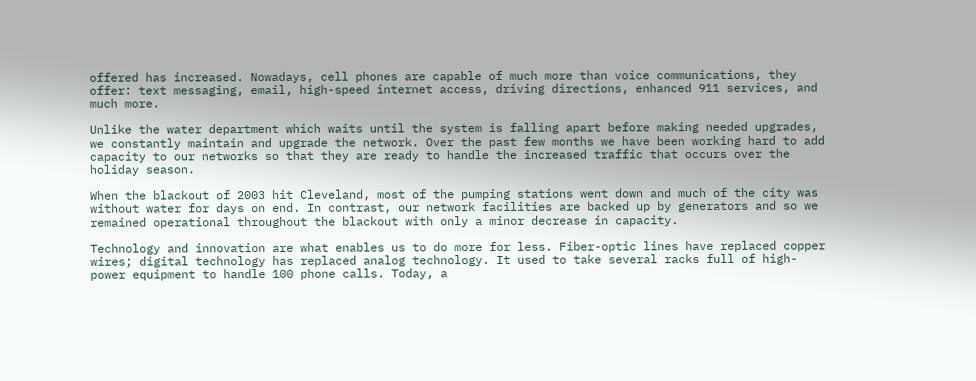offered has increased. Nowadays, cell phones are capable of much more than voice communications, they offer: text messaging, email, high-speed internet access, driving directions, enhanced 911 services, and much more.

Unlike the water department which waits until the system is falling apart before making needed upgrades, we constantly maintain and upgrade the network. Over the past few months we have been working hard to add capacity to our networks so that they are ready to handle the increased traffic that occurs over the holiday season.

When the blackout of 2003 hit Cleveland, most of the pumping stations went down and much of the city was without water for days on end. In contrast, our network facilities are backed up by generators and so we remained operational throughout the blackout with only a minor decrease in capacity.

Technology and innovation are what enables us to do more for less. Fiber-optic lines have replaced copper wires; digital technology has replaced analog technology. It used to take several racks full of high-power equipment to handle 100 phone calls. Today, a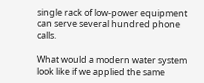single rack of low-power equipment can serve several hundred phone calls.

What would a modern water system look like if we applied the same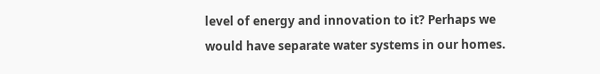level of energy and innovation to it? Perhaps we would have separate water systems in our homes.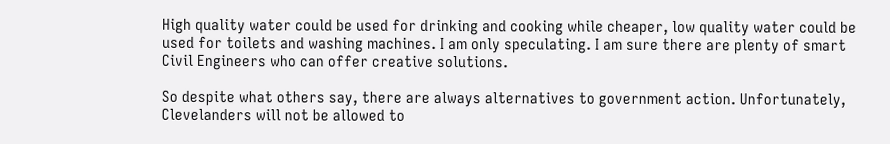High quality water could be used for drinking and cooking while cheaper, low quality water could be used for toilets and washing machines. I am only speculating. I am sure there are plenty of smart Civil Engineers who can offer creative solutions.

So despite what others say, there are always alternatives to government action. Unfortunately, Clevelanders will not be allowed to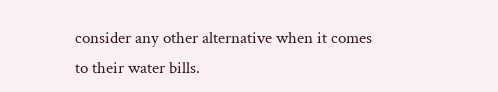consider any other alternative when it comes to their water bills.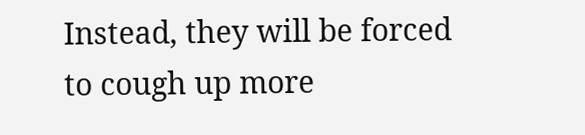Instead, they will be forced to cough up more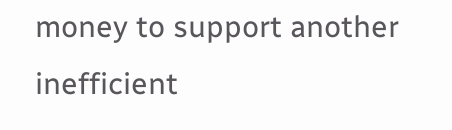money to support another inefficient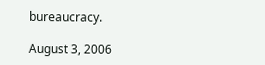bureaucracy.

August 3, 2006